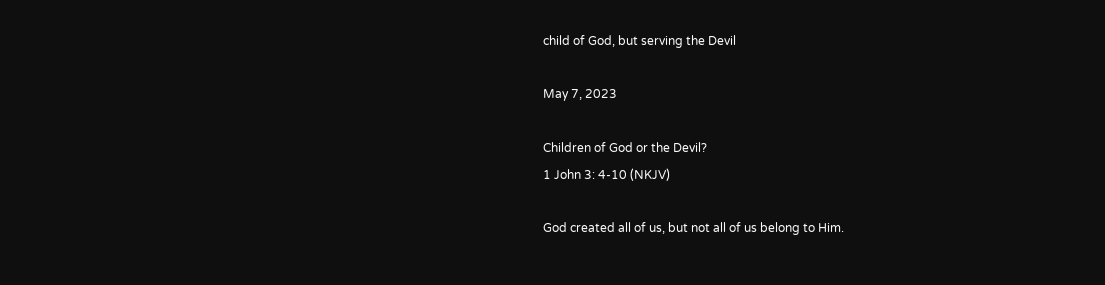child of God, but serving the Devil

May 7, 2023

Children of God or the Devil?
1 John 3: 4-10 (NKJV)

God created all of us, but not all of us belong to Him.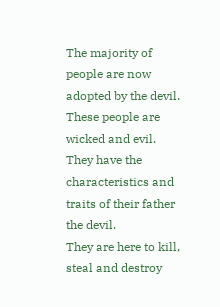The majority of people are now adopted by the devil.
These people are wicked and evil.
They have the characteristics and traits of their father the devil.
They are here to kill, steal and destroy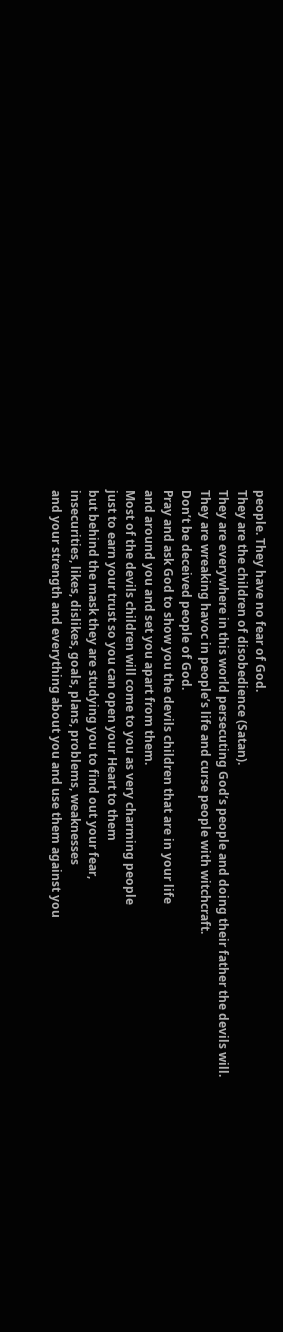people. They have no fear of God.
They are the children of disobedience (Satan).
They are everywhere in this world persecuting God’s people and doing their father the devils will.
They are wreaking havoc in people’s life and curse people with witchcraft.
Don’t be deceived people of God.
Pray and ask God to show you the devils children that are in your life
and around you and set you apart from them.
Most of the devils children will come to you as very charming people
just to earn your trust so you can open your Heart to them
but behind the mask they are studying you to find out your fear,
insecurities, likes, dislikes, goals, plans, problems, weaknesses
and your strength and everything about you and use them against you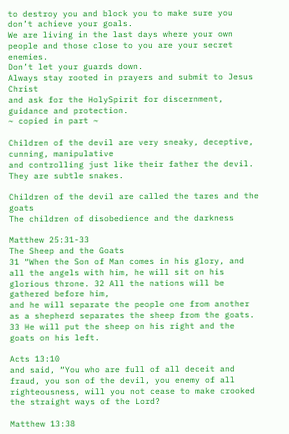to destroy you and block you to make sure you don’t achieve your goals.
We are living in the last days where your own people and those close to you are your secret enemies.
Don’t let your guards down.
Always stay rooted in prayers and submit to Jesus Christ
and ask for the HolySpirit for discernment, guidance and protection.
~ copied in part ~

Children of the devil are very sneaky, deceptive, cunning, manipulative
and controlling just like their father the devil. They are subtle snakes.

Children of the devil are called the tares and the goats
The children of disobedience and the darkness

Matthew 25:31-33
The Sheep and the Goats
31 “When the Son of Man comes in his glory, and all the angels with him, he will sit on his glorious throne. 32 All the nations will be gathered before him,
and he will separate the people one from another as a shepherd separates the sheep from the goats.
33 He will put the sheep on his right and the goats on his left.

Acts 13:10
and said, “You who are full of all deceit and fraud, you son of the devil, you enemy of all righteousness, will you not cease to make crooked the straight ways of the Lord?

Matthew 13:38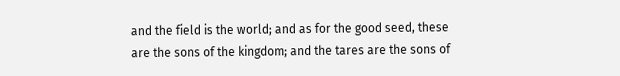and the field is the world; and as for the good seed, these are the sons of the kingdom; and the tares are the sons of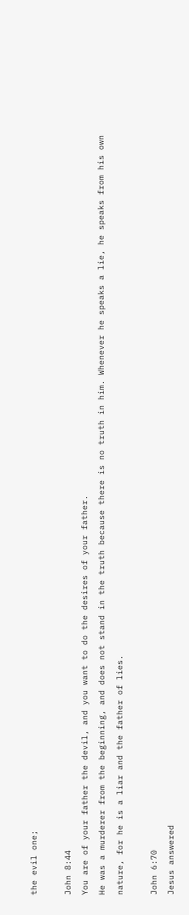the evil one;

John 8:44
You are of your father the devil, and you want to do the desires of your father.
He was a murderer from the beginning, and does not stand in the truth because there is no truth in him. Whenever he speaks a lie, he speaks from his own nature, for he is a liar and the father of lies.

John 6:70
Jesus answered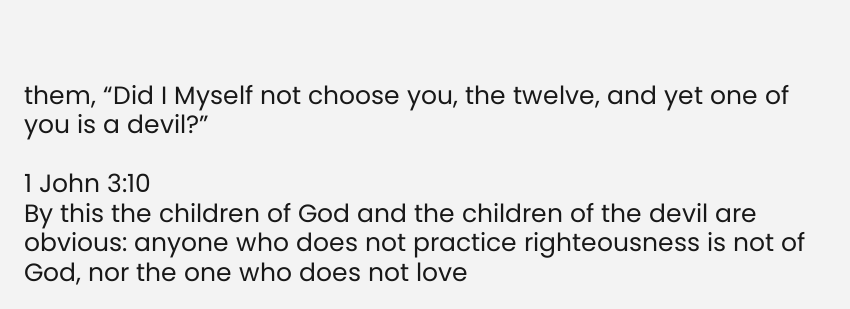them, “Did I Myself not choose you, the twelve, and yet one of you is a devil?”

1 John 3:10
By this the children of God and the children of the devil are obvious: anyone who does not practice righteousness is not of God, nor the one who does not love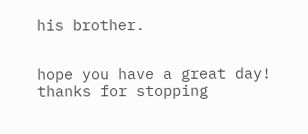his brother.


hope you have a great day!
thanks for stopping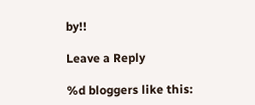by!!

Leave a Reply

%d bloggers like this: